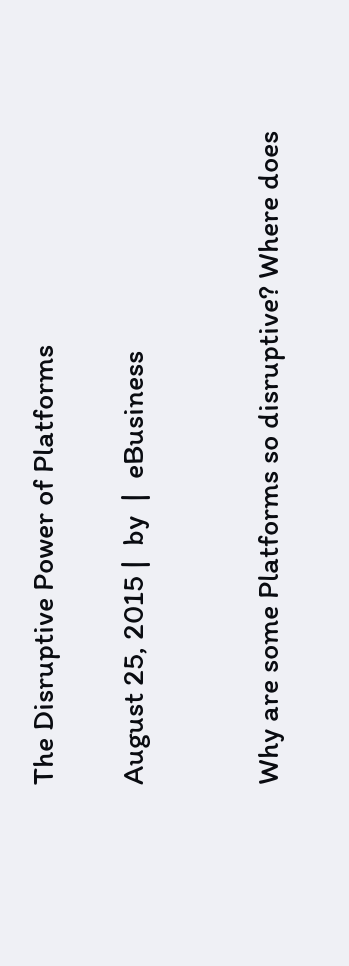The Disruptive Power of Platforms

August 25, 2015 |  by  |  eBusiness


Why are some Platforms so disruptive? Where does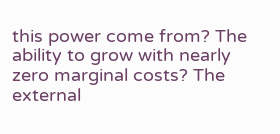this power come from? The ability to grow with nearly zero marginal costs? The external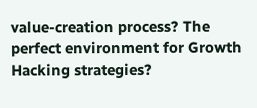value-creation process? The perfect environment for Growth Hacking strategies?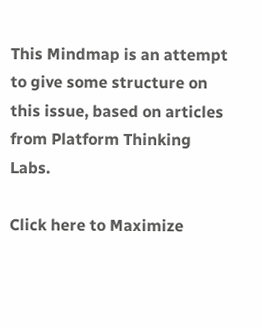This Mindmap is an attempt to give some structure on this issue, based on articles from Platform Thinking Labs.

Click here to Maximize